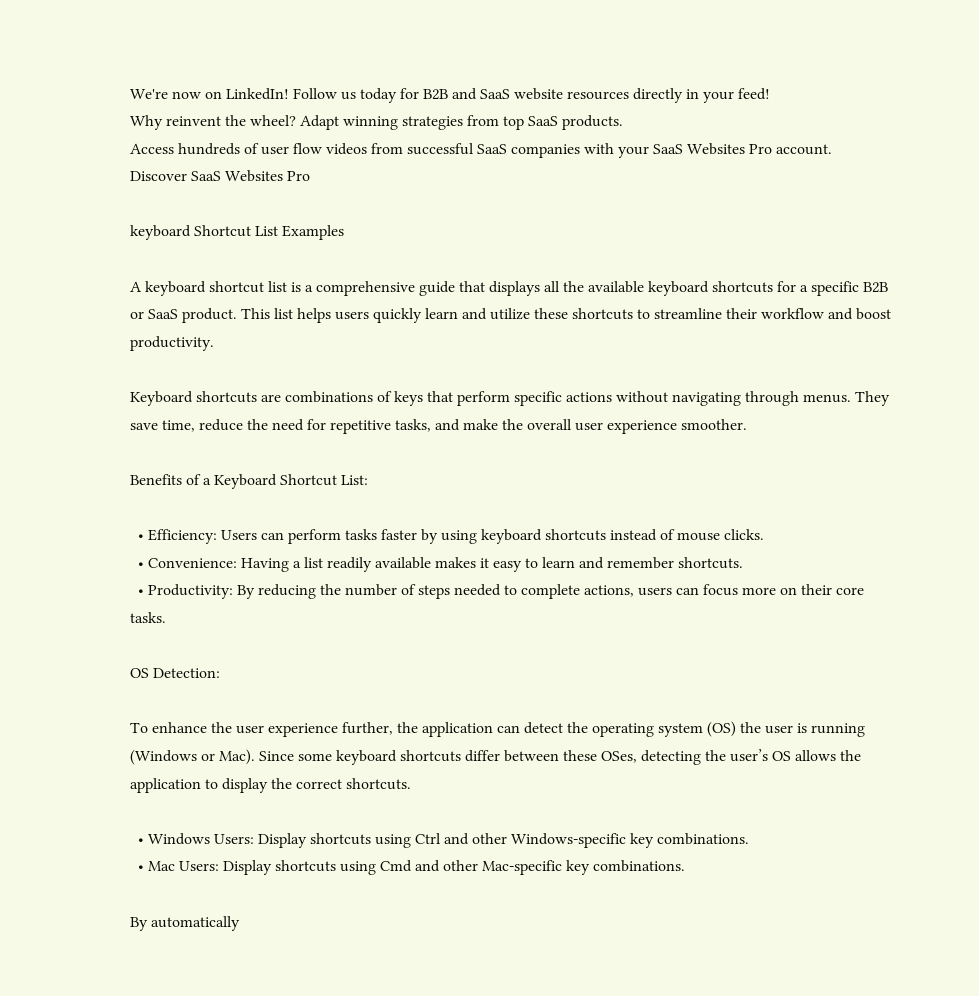We're now on LinkedIn! Follow us today for B2B and SaaS website resources directly in your feed!
Why reinvent the wheel? Adapt winning strategies from top SaaS products.
Access hundreds of user flow videos from successful SaaS companies with your SaaS Websites Pro account.
Discover SaaS Websites Pro

keyboard Shortcut List Examples

A keyboard shortcut list is a comprehensive guide that displays all the available keyboard shortcuts for a specific B2B or SaaS product. This list helps users quickly learn and utilize these shortcuts to streamline their workflow and boost productivity.

Keyboard shortcuts are combinations of keys that perform specific actions without navigating through menus. They save time, reduce the need for repetitive tasks, and make the overall user experience smoother.

Benefits of a Keyboard Shortcut List:

  • Efficiency: Users can perform tasks faster by using keyboard shortcuts instead of mouse clicks.
  • Convenience: Having a list readily available makes it easy to learn and remember shortcuts.
  • Productivity: By reducing the number of steps needed to complete actions, users can focus more on their core tasks.

OS Detection:

To enhance the user experience further, the application can detect the operating system (OS) the user is running (Windows or Mac). Since some keyboard shortcuts differ between these OSes, detecting the user’s OS allows the application to display the correct shortcuts.

  • Windows Users: Display shortcuts using Ctrl and other Windows-specific key combinations.
  • Mac Users: Display shortcuts using Cmd and other Mac-specific key combinations.

By automatically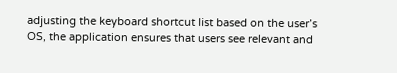adjusting the keyboard shortcut list based on the user’s OS, the application ensures that users see relevant and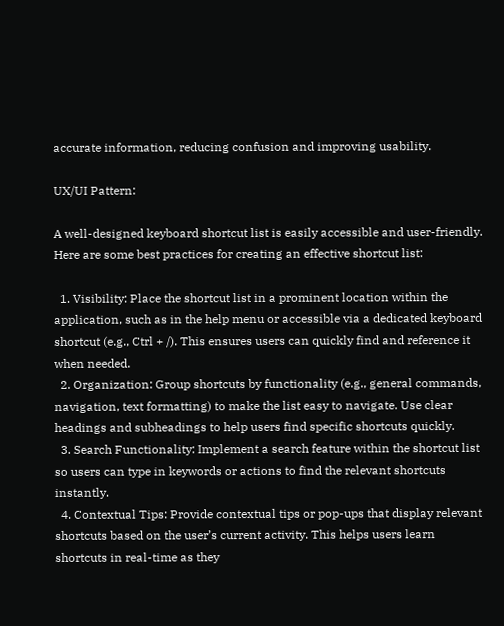accurate information, reducing confusion and improving usability.

UX/UI Pattern:

A well-designed keyboard shortcut list is easily accessible and user-friendly. Here are some best practices for creating an effective shortcut list:

  1. Visibility: Place the shortcut list in a prominent location within the application, such as in the help menu or accessible via a dedicated keyboard shortcut (e.g., Ctrl + /). This ensures users can quickly find and reference it when needed.
  2. Organization: Group shortcuts by functionality (e.g., general commands, navigation, text formatting) to make the list easy to navigate. Use clear headings and subheadings to help users find specific shortcuts quickly.
  3. Search Functionality: Implement a search feature within the shortcut list so users can type in keywords or actions to find the relevant shortcuts instantly.
  4. Contextual Tips: Provide contextual tips or pop-ups that display relevant shortcuts based on the user’s current activity. This helps users learn shortcuts in real-time as they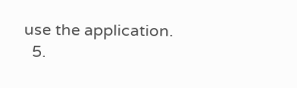use the application.
  5.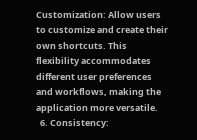Customization: Allow users to customize and create their own shortcuts. This flexibility accommodates different user preferences and workflows, making the application more versatile.
  6. Consistency: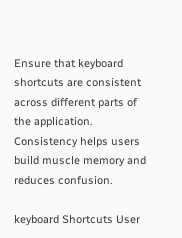Ensure that keyboard shortcuts are consistent across different parts of the application. Consistency helps users build muscle memory and reduces confusion.

keyboard Shortcuts User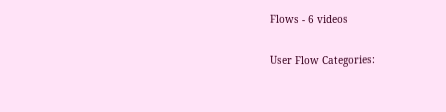Flows - 6 videos

User Flow Categories: